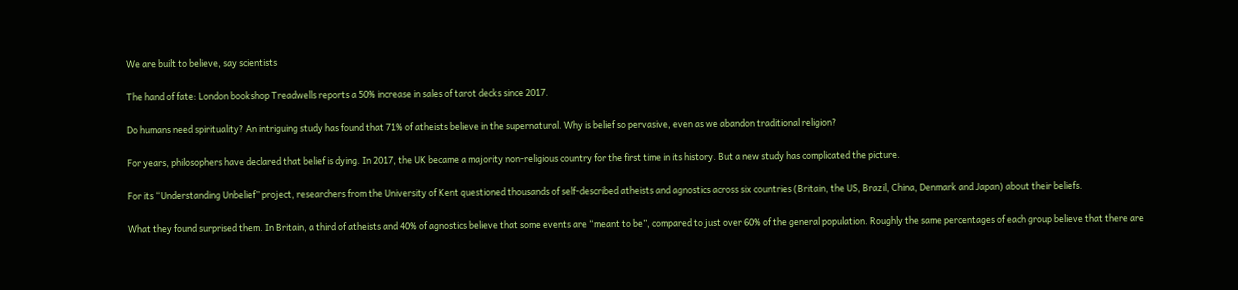We are built to believe, say scientists

The hand of fate: London bookshop Treadwells reports a 50% increase in sales of tarot decks since 2017.

Do humans need spirituality? An intriguing study has found that 71% of atheists believe in the supernatural. Why is belief so pervasive, even as we abandon traditional religion?

For years, philosophers have declared that belief is dying. In 2017, the UK became a majority non-religious country for the first time in its history. But a new study has complicated the picture.

For its “Understanding Unbelief” project, researchers from the University of Kent questioned thousands of self-described atheists and agnostics across six countries (Britain, the US, Brazil, China, Denmark and Japan) about their beliefs.

What they found surprised them. In Britain, a third of atheists and 40% of agnostics believe that some events are “meant to be”, compared to just over 60% of the general population. Roughly the same percentages of each group believe that there are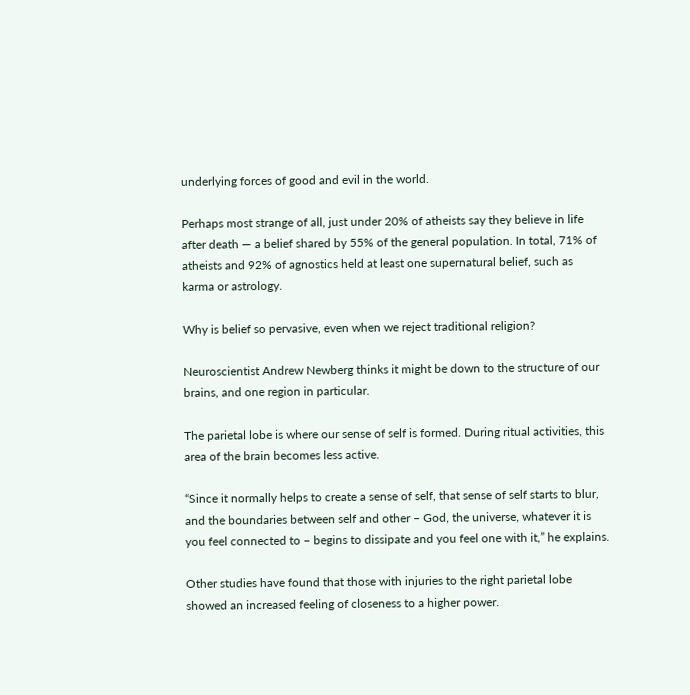underlying forces of good and evil in the world.

Perhaps most strange of all, just under 20% of atheists say they believe in life after death — a belief shared by 55% of the general population. In total, 71% of atheists and 92% of agnostics held at least one supernatural belief, such as karma or astrology.

Why is belief so pervasive, even when we reject traditional religion?

Neuroscientist Andrew Newberg thinks it might be down to the structure of our brains, and one region in particular.

The parietal lobe is where our sense of self is formed. During ritual activities, this area of the brain becomes less active.

“Since it normally helps to create a sense of self, that sense of self starts to blur, and the boundaries between self and other – God, the universe, whatever it is you feel connected to – begins to dissipate and you feel one with it,” he explains.

Other studies have found that those with injuries to the right parietal lobe showed an increased feeling of closeness to a higher power.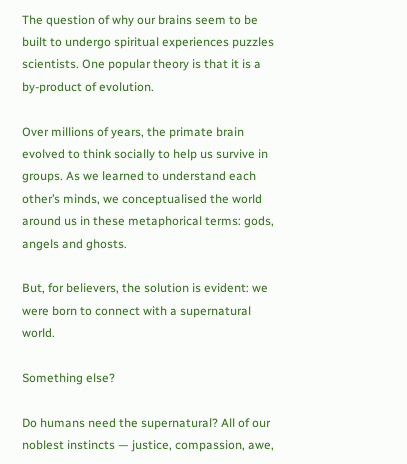The question of why our brains seem to be built to undergo spiritual experiences puzzles scientists. One popular theory is that it is a by-product of evolution.

Over millions of years, the primate brain evolved to think socially to help us survive in groups. As we learned to understand each other’s minds, we conceptualised the world around us in these metaphorical terms: gods, angels and ghosts.

But, for believers, the solution is evident: we were born to connect with a supernatural world.

Something else?

Do humans need the supernatural? All of our noblest instincts — justice, compassion, awe,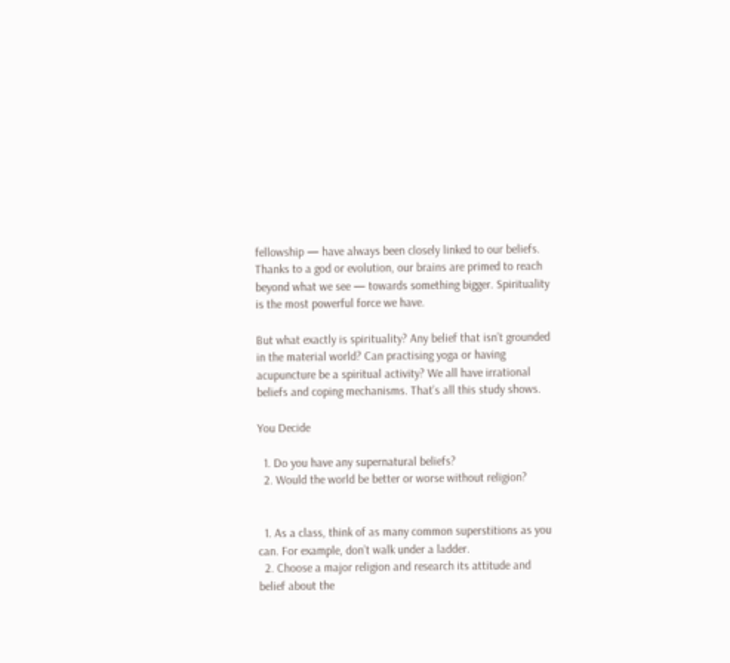fellowship — have always been closely linked to our beliefs. Thanks to a god or evolution, our brains are primed to reach beyond what we see — towards something bigger. Spirituality is the most powerful force we have.

But what exactly is spirituality? Any belief that isn’t grounded in the material world? Can practising yoga or having acupuncture be a spiritual activity? We all have irrational beliefs and coping mechanisms. That’s all this study shows.

You Decide

  1. Do you have any supernatural beliefs?
  2. Would the world be better or worse without religion?


  1. As a class, think of as many common superstitions as you can. For example, don’t walk under a ladder.
  2. Choose a major religion and research its attitude and belief about the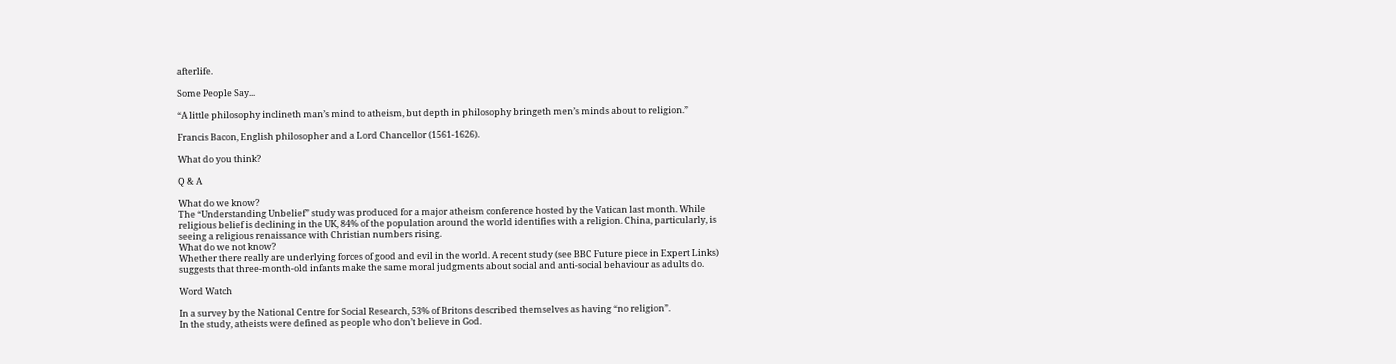afterlife.

Some People Say...

“A little philosophy inclineth man’s mind to atheism, but depth in philosophy bringeth men’s minds about to religion.”

Francis Bacon, English philosopher and a Lord Chancellor (1561-1626).

What do you think?

Q & A

What do we know?
The “Understanding Unbelief” study was produced for a major atheism conference hosted by the Vatican last month. While religious belief is declining in the UK, 84% of the population around the world identifies with a religion. China, particularly, is seeing a religious renaissance with Christian numbers rising.
What do we not know?
Whether there really are underlying forces of good and evil in the world. A recent study (see BBC Future piece in Expert Links) suggests that three-month-old infants make the same moral judgments about social and anti-social behaviour as adults do.

Word Watch

In a survey by the National Centre for Social Research, 53% of Britons described themselves as having “no religion”.
In the study, atheists were defined as people who don’t believe in God.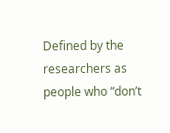Defined by the researchers as people who “don’t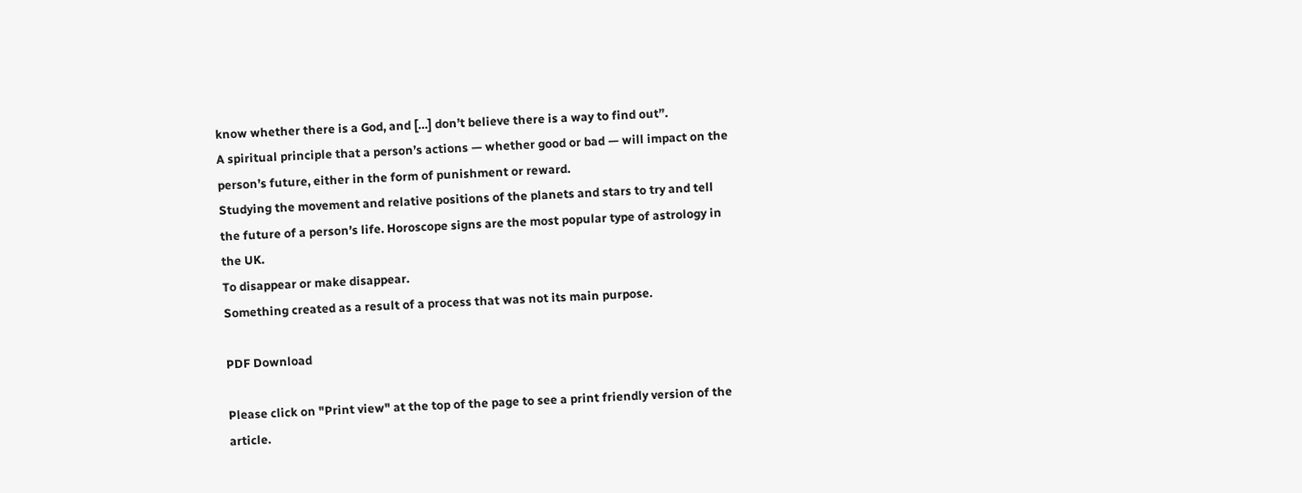know whether there is a God, and […] don’t believe there is a way to find out”.
A spiritual principle that a person’s actions — whether good or bad — will impact on the person’s future, either in the form of punishment or reward.
Studying the movement and relative positions of the planets and stars to try and tell the future of a person’s life. Horoscope signs are the most popular type of astrology in the UK.
To disappear or make disappear.
Something created as a result of a process that was not its main purpose.

PDF Download

Please click on "Print view" at the top of the page to see a print friendly version of the article.